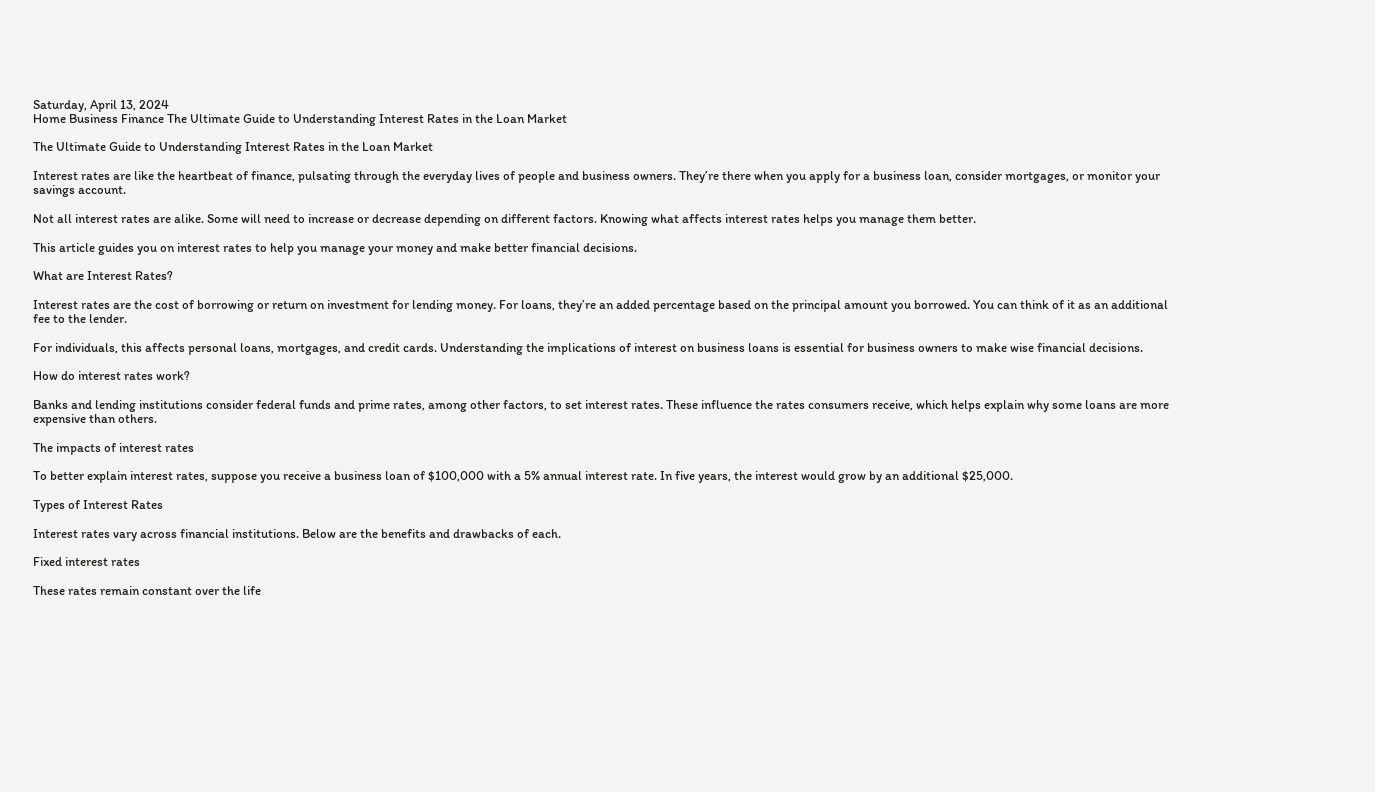Saturday, April 13, 2024
Home Business Finance The Ultimate Guide to Understanding Interest Rates in the Loan Market

The Ultimate Guide to Understanding Interest Rates in the Loan Market

Interest rates are like the heartbeat of finance, pulsating through the everyday lives of people and business owners. They’re there when you apply for a business loan, consider mortgages, or monitor your savings account.

Not all interest rates are alike. Some will need to increase or decrease depending on different factors. Knowing what affects interest rates helps you manage them better.

This article guides you on interest rates to help you manage your money and make better financial decisions.

What are Interest Rates?

Interest rates are the cost of borrowing or return on investment for lending money. For loans, they’re an added percentage based on the principal amount you borrowed. You can think of it as an additional fee to the lender.

For individuals, this affects personal loans, mortgages, and credit cards. Understanding the implications of interest on business loans is essential for business owners to make wise financial decisions.

How do interest rates work?

Banks and lending institutions consider federal funds and prime rates, among other factors, to set interest rates. These influence the rates consumers receive, which helps explain why some loans are more expensive than others.

The impacts of interest rates

To better explain interest rates, suppose you receive a business loan of $100,000 with a 5% annual interest rate. In five years, the interest would grow by an additional $25,000.

Types of Interest Rates

Interest rates vary across financial institutions. Below are the benefits and drawbacks of each.

Fixed interest rates

These rates remain constant over the life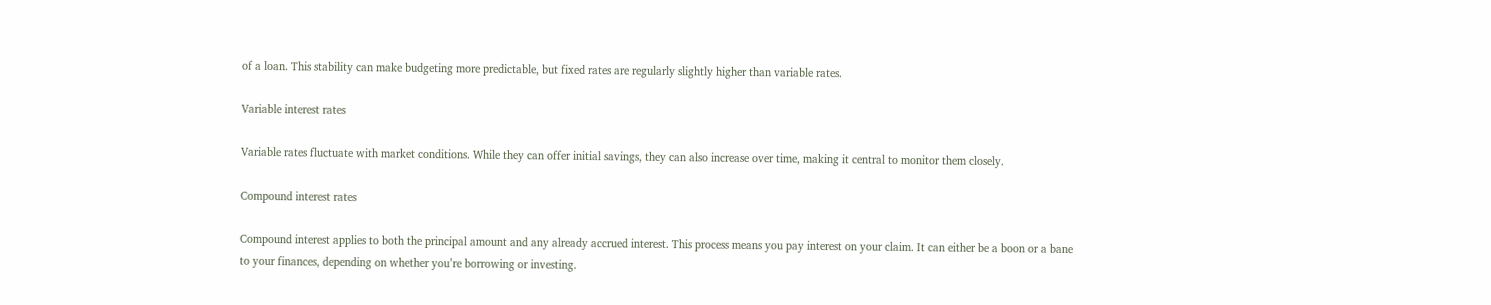of a loan. This stability can make budgeting more predictable, but fixed rates are regularly slightly higher than variable rates.

Variable interest rates

Variable rates fluctuate with market conditions. While they can offer initial savings, they can also increase over time, making it central to monitor them closely.

Compound interest rates

Compound interest applies to both the principal amount and any already accrued interest. This process means you pay interest on your claim. It can either be a boon or a bane to your finances, depending on whether you’re borrowing or investing.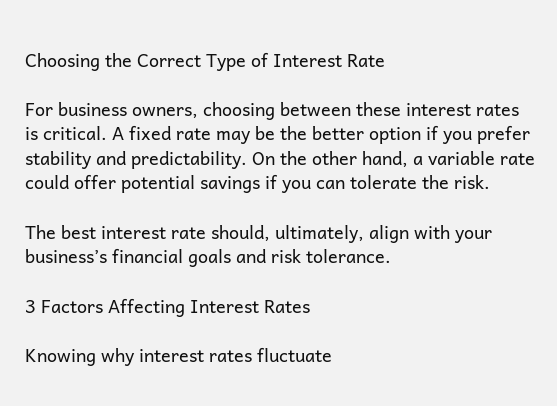Choosing the Correct Type of Interest Rate

For business owners, choosing between these interest rates is critical. A fixed rate may be the better option if you prefer stability and predictability. On the other hand, a variable rate could offer potential savings if you can tolerate the risk.

The best interest rate should, ultimately, align with your business’s financial goals and risk tolerance.

3 Factors Affecting Interest Rates

Knowing why interest rates fluctuate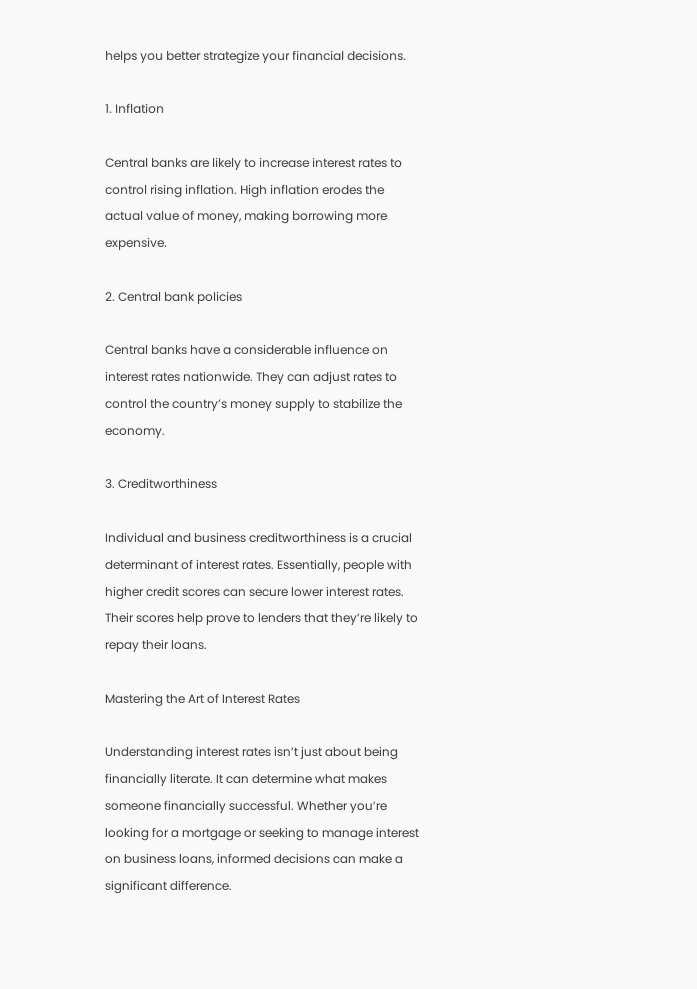helps you better strategize your financial decisions.

1. Inflation

Central banks are likely to increase interest rates to control rising inflation. High inflation erodes the actual value of money, making borrowing more expensive.

2. Central bank policies

Central banks have a considerable influence on interest rates nationwide. They can adjust rates to control the country’s money supply to stabilize the economy.

3. Creditworthiness

Individual and business creditworthiness is a crucial determinant of interest rates. Essentially, people with higher credit scores can secure lower interest rates. Their scores help prove to lenders that they’re likely to repay their loans.

Mastering the Art of Interest Rates

Understanding interest rates isn’t just about being financially literate. It can determine what makes someone financially successful. Whether you’re looking for a mortgage or seeking to manage interest on business loans, informed decisions can make a significant difference.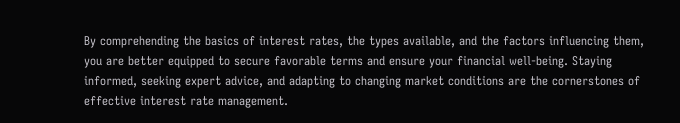By comprehending the basics of interest rates, the types available, and the factors influencing them, you are better equipped to secure favorable terms and ensure your financial well-being. Staying informed, seeking expert advice, and adapting to changing market conditions are the cornerstones of effective interest rate management.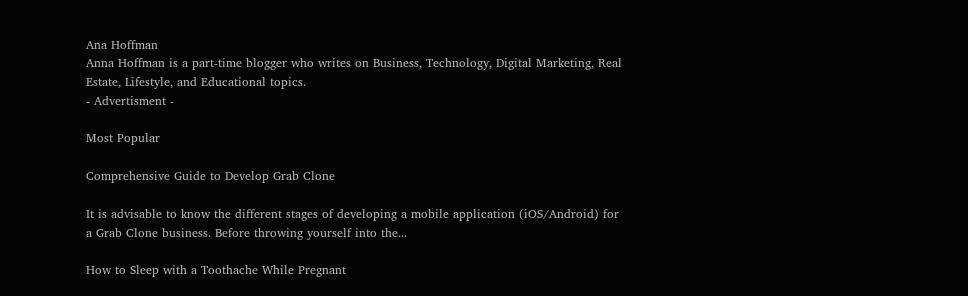Ana Hoffman
Anna Hoffman is a part-time blogger who writes on Business, Technology, Digital Marketing, Real Estate, Lifestyle, and Educational topics.
- Advertisment -

Most Popular

Comprehensive Guide to Develop Grab Clone

It is advisable to know the different stages of developing a mobile application (iOS/Android) for a Grab Clone business. Before throwing yourself into the...

How to Sleep with a Toothache While Pregnant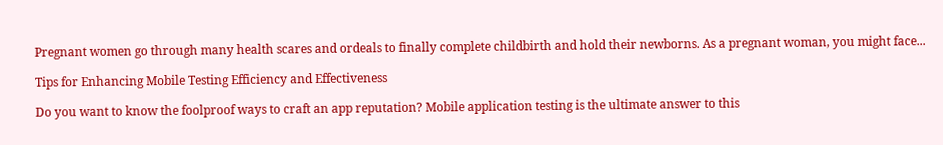Pregnant women go through many health scares and ordeals to finally complete childbirth and hold their newborns. As a pregnant woman, you might face...

Tips for Enhancing Mobile Testing Efficiency and Effectiveness

Do you want to know the foolproof ways to craft an app reputation? Mobile application testing is the ultimate answer to this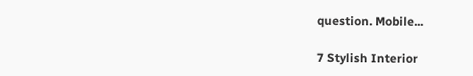question. Mobile...

7 Stylish Interior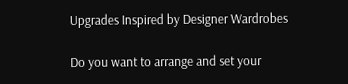Upgrades Inspired by Designer Wardrobes

Do you want to arrange and set your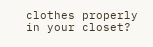clothes properly in your closet?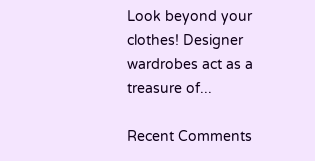Look beyond your clothes! Designer wardrobes act as a treasure of...

Recent Comments